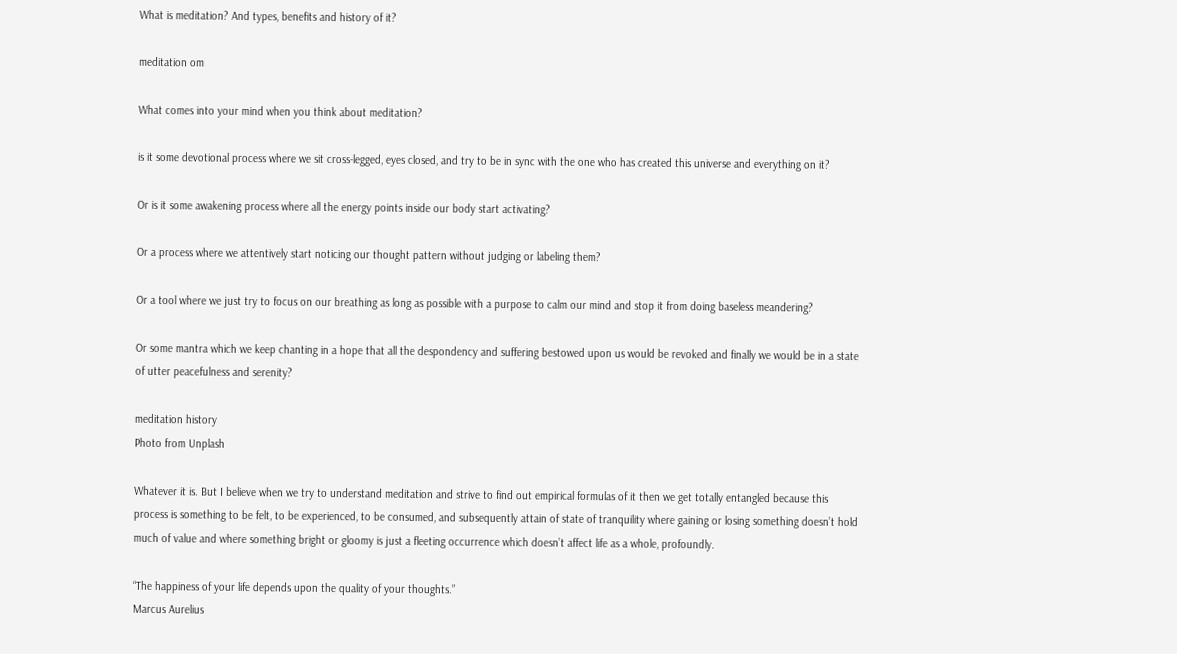What is meditation? And types, benefits and history of it?

meditation om

What comes into your mind when you think about meditation?

is it some devotional process where we sit cross-legged, eyes closed, and try to be in sync with the one who has created this universe and everything on it?

Or is it some awakening process where all the energy points inside our body start activating?

Or a process where we attentively start noticing our thought pattern without judging or labeling them?

Or a tool where we just try to focus on our breathing as long as possible with a purpose to calm our mind and stop it from doing baseless meandering?

Or some mantra which we keep chanting in a hope that all the despondency and suffering bestowed upon us would be revoked and finally we would be in a state of utter peacefulness and serenity?

meditation history
Photo from Unplash

Whatever it is. But I believe when we try to understand meditation and strive to find out empirical formulas of it then we get totally entangled because this process is something to be felt, to be experienced, to be consumed, and subsequently attain of state of tranquility where gaining or losing something doesn’t hold much of value and where something bright or gloomy is just a fleeting occurrence which doesn’t affect life as a whole, profoundly.

“The happiness of your life depends upon the quality of your thoughts.”
Marcus Aurelius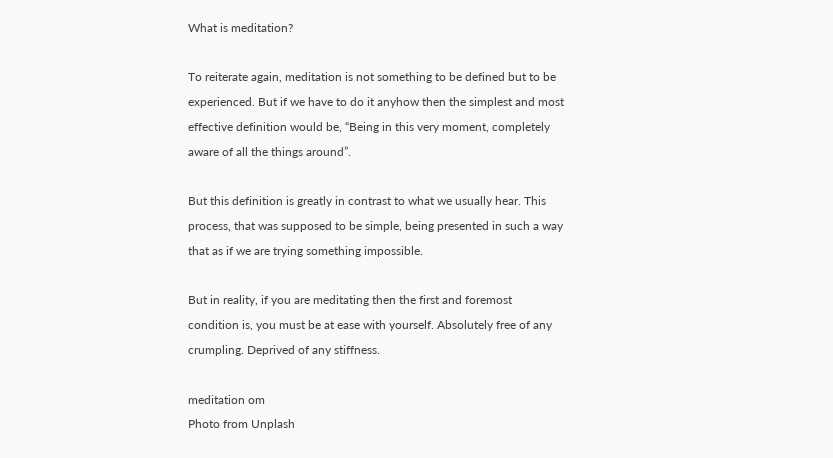What is meditation?

To reiterate again, meditation is not something to be defined but to be experienced. But if we have to do it anyhow then the simplest and most effective definition would be, “Being in this very moment, completely aware of all the things around”.

But this definition is greatly in contrast to what we usually hear. This process, that was supposed to be simple, being presented in such a way that as if we are trying something impossible.

But in reality, if you are meditating then the first and foremost condition is, you must be at ease with yourself. Absolutely free of any crumpling. Deprived of any stiffness.

meditation om
Photo from Unplash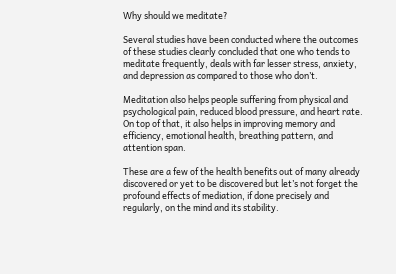Why should we meditate?

Several studies have been conducted where the outcomes of these studies clearly concluded that one who tends to meditate frequently, deals with far lesser stress, anxiety, and depression as compared to those who don’t.

Meditation also helps people suffering from physical and psychological pain, reduced blood pressure, and heart rate. On top of that, it also helps in improving memory and efficiency, emotional health, breathing pattern, and attention span.

These are a few of the health benefits out of many already discovered or yet to be discovered but let’s not forget the profound effects of mediation, if done precisely and regularly, on the mind and its stability.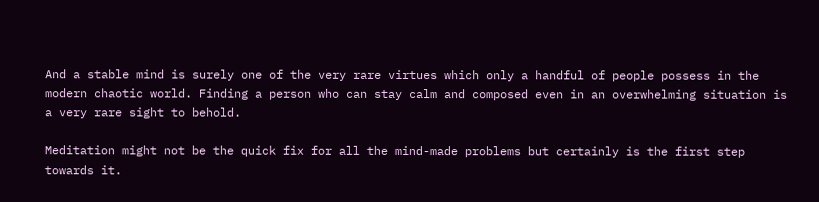And a stable mind is surely one of the very rare virtues which only a handful of people possess in the modern chaotic world. Finding a person who can stay calm and composed even in an overwhelming situation is a very rare sight to behold.

Meditation might not be the quick fix for all the mind-made problems but certainly is the first step towards it.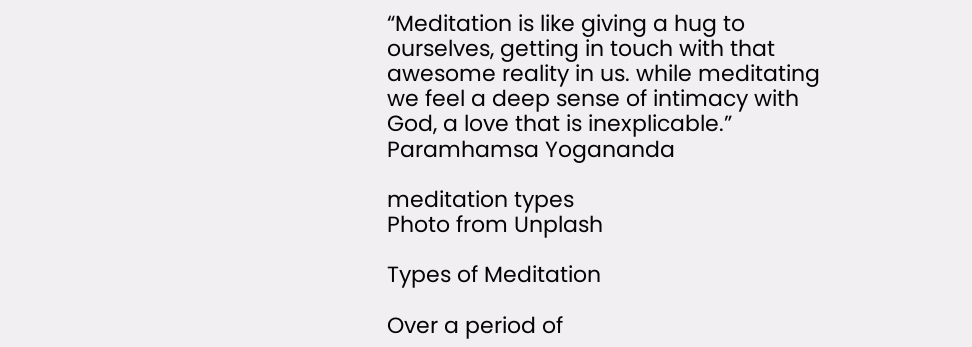“Meditation is like giving a hug to ourselves, getting in touch with that awesome reality in us. while meditating we feel a deep sense of intimacy with God, a love that is inexplicable.” Paramhamsa Yogananda

meditation types
Photo from Unplash

Types of Meditation

Over a period of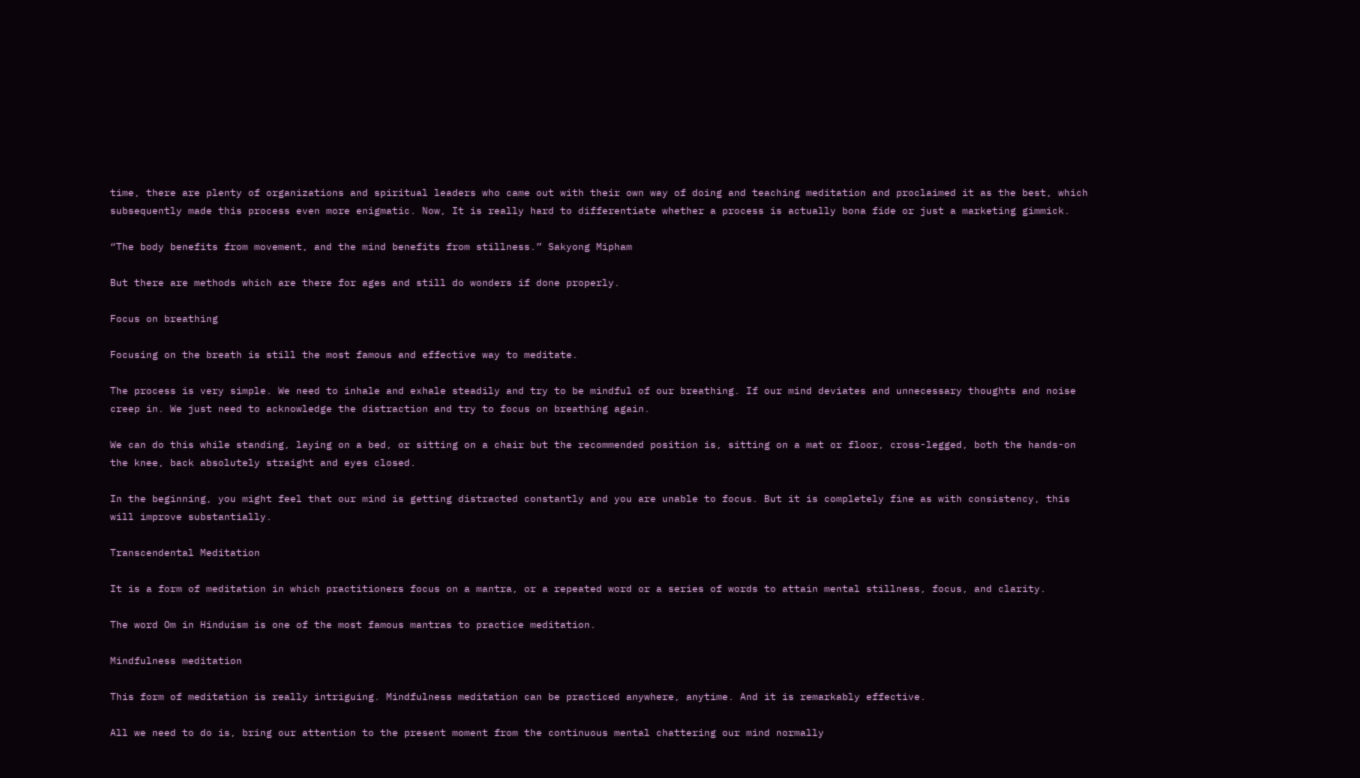time, there are plenty of organizations and spiritual leaders who came out with their own way of doing and teaching meditation and proclaimed it as the best, which subsequently made this process even more enigmatic. Now, It is really hard to differentiate whether a process is actually bona fide or just a marketing gimmick.

“The body benefits from movement, and the mind benefits from stillness.” Sakyong Mipham

But there are methods which are there for ages and still do wonders if done properly.

Focus on breathing

Focusing on the breath is still the most famous and effective way to meditate.

The process is very simple. We need to inhale and exhale steadily and try to be mindful of our breathing. If our mind deviates and unnecessary thoughts and noise creep in. We just need to acknowledge the distraction and try to focus on breathing again.

We can do this while standing, laying on a bed, or sitting on a chair but the recommended position is, sitting on a mat or floor, cross-legged, both the hands-on the knee, back absolutely straight and eyes closed.

In the beginning, you might feel that our mind is getting distracted constantly and you are unable to focus. But it is completely fine as with consistency, this will improve substantially.

Transcendental Meditation

It is a form of meditation in which practitioners focus on a mantra, or a repeated word or a series of words to attain mental stillness, focus, and clarity.

The word Om in Hinduism is one of the most famous mantras to practice meditation.

Mindfulness meditation

This form of meditation is really intriguing. Mindfulness meditation can be practiced anywhere, anytime. And it is remarkably effective.

All we need to do is, bring our attention to the present moment from the continuous mental chattering our mind normally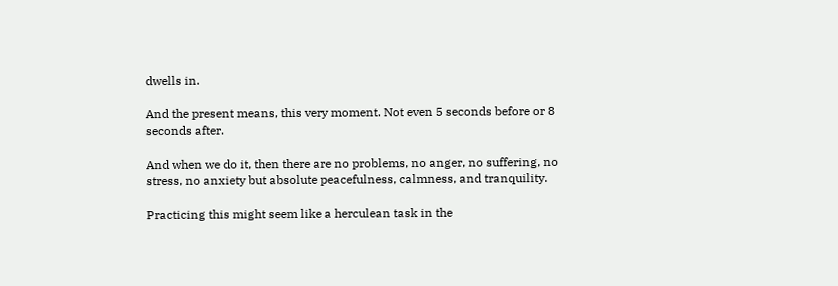dwells in.

And the present means, this very moment. Not even 5 seconds before or 8 seconds after.

And when we do it, then there are no problems, no anger, no suffering, no stress, no anxiety but absolute peacefulness, calmness, and tranquility.

Practicing this might seem like a herculean task in the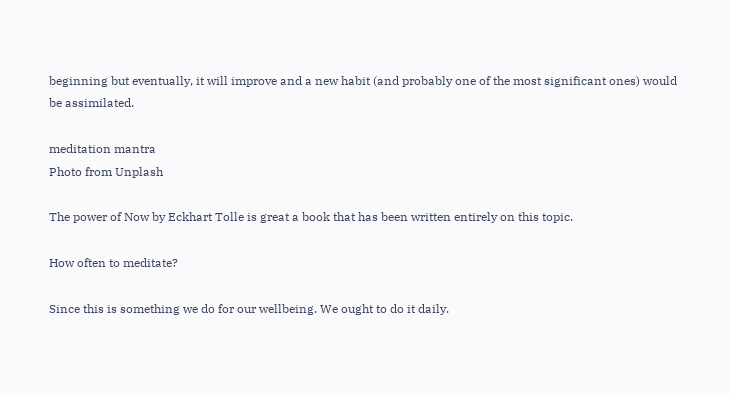beginning but eventually, it will improve and a new habit (and probably one of the most significant ones) would be assimilated.

meditation mantra
Photo from Unplash

The power of Now by Eckhart Tolle is great a book that has been written entirely on this topic.

How often to meditate?

Since this is something we do for our wellbeing. We ought to do it daily.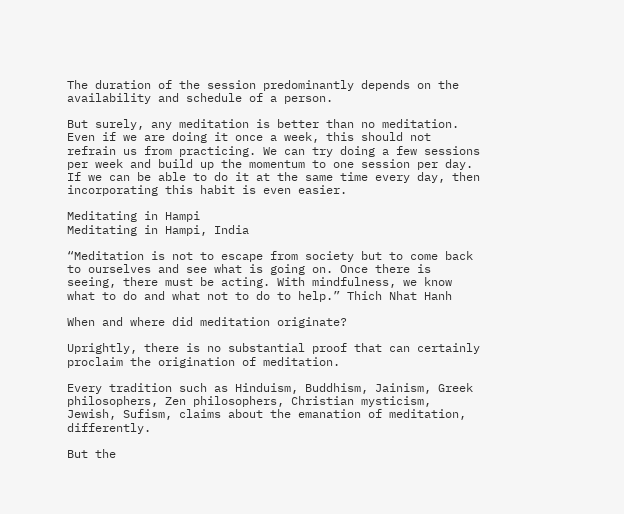The duration of the session predominantly depends on the availability and schedule of a person.

But surely, any meditation is better than no meditation. Even if we are doing it once a week, this should not refrain us from practicing. We can try doing a few sessions per week and build up the momentum to one session per day. If we can be able to do it at the same time every day, then incorporating this habit is even easier.

Meditating in Hampi
Meditating in Hampi, India

“Meditation is not to escape from society but to come back to ourselves and see what is going on. Once there is seeing, there must be acting. With mindfulness, we know what to do and what not to do to help.” Thich Nhat Hanh

When and where did meditation originate?

Uprightly, there is no substantial proof that can certainly proclaim the origination of meditation.

Every tradition such as Hinduism, Buddhism, Jainism, Greek philosophers, Zen philosophers, Christian mysticism, Jewish, Sufism, claims about the emanation of meditation, differently.

But the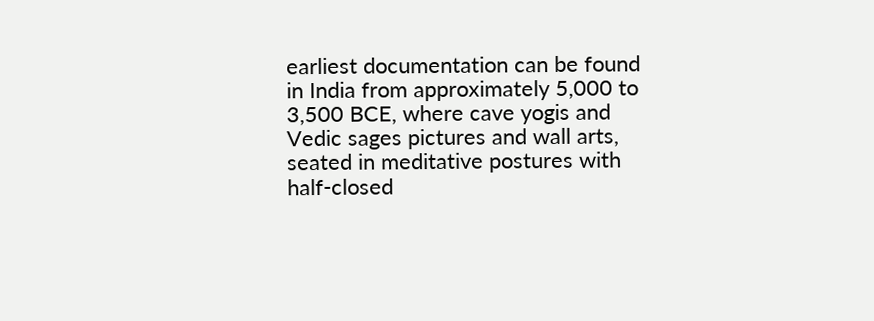earliest documentation can be found in India from approximately 5,000 to 3,500 BCE, where cave yogis and Vedic sages pictures and wall arts, seated in meditative postures with half-closed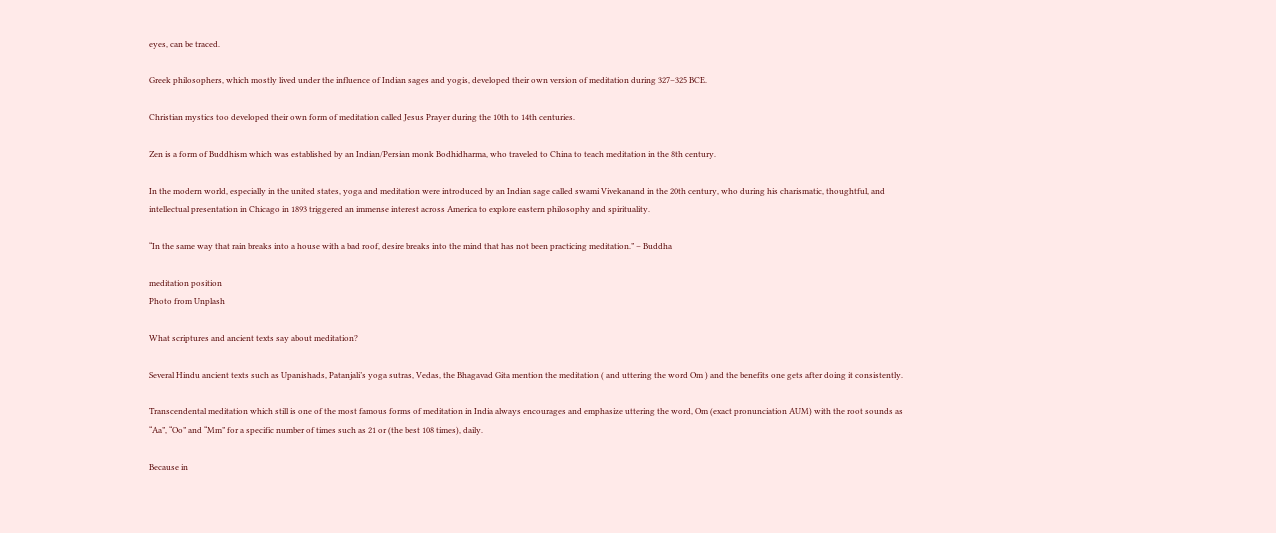eyes, can be traced.

Greek philosophers, which mostly lived under the influence of Indian sages and yogis, developed their own version of meditation during 327–325 BCE.

Christian mystics too developed their own form of meditation called Jesus Prayer during the 10th to 14th centuries.

Zen is a form of Buddhism which was established by an Indian/Persian monk Bodhidharma, who traveled to China to teach meditation in the 8th century.

In the modern world, especially in the united states, yoga and meditation were introduced by an Indian sage called swami Vivekanand in the 20th century, who during his charismatic, thoughtful, and intellectual presentation in Chicago in 1893 triggered an immense interest across America to explore eastern philosophy and spirituality.

“In the same way that rain breaks into a house with a bad roof, desire breaks into the mind that has not been practicing meditation.” – Buddha

meditation position
Photo from Unplash

What scriptures and ancient texts say about meditation?

Several Hindu ancient texts such as Upanishads, Patanjali’s yoga sutras, Vedas, the Bhagavad Gita mention the meditation ( and uttering the word Om ) and the benefits one gets after doing it consistently.

Transcendental meditation which still is one of the most famous forms of meditation in India always encourages and emphasize uttering the word, Om (exact pronunciation AUM) with the root sounds as “Aa”, “Oo” and “Mm” for a specific number of times such as 21 or (the best 108 times), daily.

Because in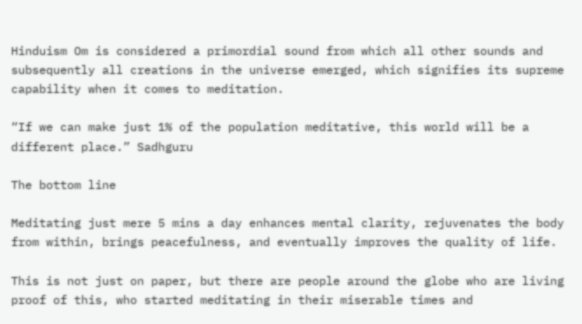Hinduism Om is considered a primordial sound from which all other sounds and subsequently all creations in the universe emerged, which signifies its supreme capability when it comes to meditation.

“If we can make just 1% of the population meditative, this world will be a different place.” Sadhguru

The bottom line

Meditating just mere 5 mins a day enhances mental clarity, rejuvenates the body from within, brings peacefulness, and eventually improves the quality of life.

This is not just on paper, but there are people around the globe who are living proof of this, who started meditating in their miserable times and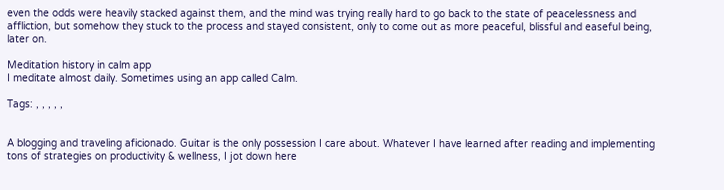even the odds were heavily stacked against them, and the mind was trying really hard to go back to the state of peacelessness and affliction, but somehow they stuck to the process and stayed consistent, only to come out as more peaceful, blissful and easeful being, later on.

Meditation history in calm app
I meditate almost daily. Sometimes using an app called Calm.

Tags: , , , , ,


A blogging and traveling aficionado. Guitar is the only possession I care about. Whatever I have learned after reading and implementing tons of strategies on productivity & wellness, I jot down here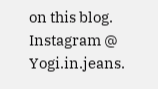on this blog. Instagram @ Yogi.in.jeans.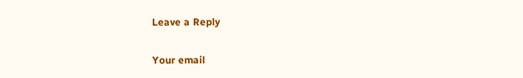Leave a Reply

Your email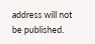address will not be published.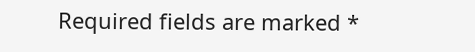Required fields are marked *